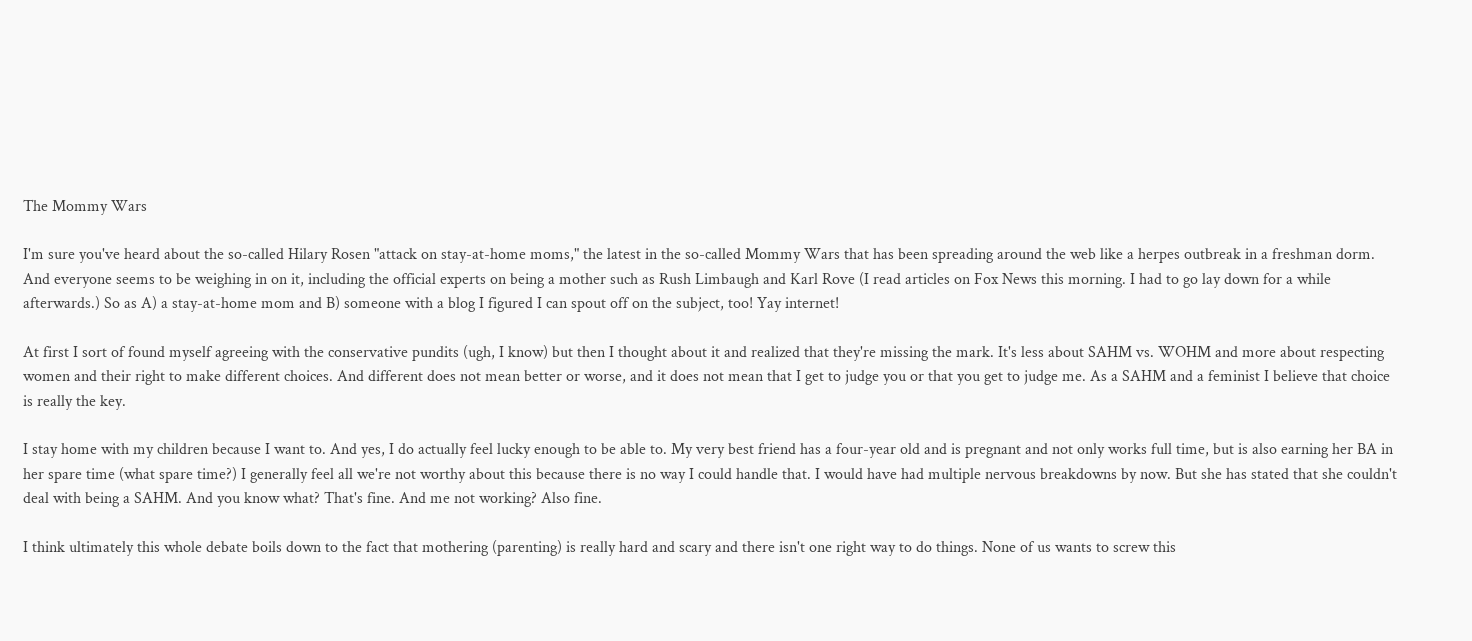The Mommy Wars

I'm sure you've heard about the so-called Hilary Rosen "attack on stay-at-home moms," the latest in the so-called Mommy Wars that has been spreading around the web like a herpes outbreak in a freshman dorm. And everyone seems to be weighing in on it, including the official experts on being a mother such as Rush Limbaugh and Karl Rove (I read articles on Fox News this morning. I had to go lay down for a while afterwards.) So as A) a stay-at-home mom and B) someone with a blog I figured I can spout off on the subject, too! Yay internet!

At first I sort of found myself agreeing with the conservative pundits (ugh, I know) but then I thought about it and realized that they're missing the mark. It's less about SAHM vs. WOHM and more about respecting women and their right to make different choices. And different does not mean better or worse, and it does not mean that I get to judge you or that you get to judge me. As a SAHM and a feminist I believe that choice is really the key.

I stay home with my children because I want to. And yes, I do actually feel lucky enough to be able to. My very best friend has a four-year old and is pregnant and not only works full time, but is also earning her BA in her spare time (what spare time?) I generally feel all we're not worthy about this because there is no way I could handle that. I would have had multiple nervous breakdowns by now. But she has stated that she couldn't deal with being a SAHM. And you know what? That's fine. And me not working? Also fine.

I think ultimately this whole debate boils down to the fact that mothering (parenting) is really hard and scary and there isn't one right way to do things. None of us wants to screw this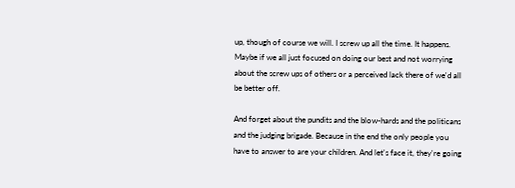up, though of course we will. I screw up all the time. It happens. Maybe if we all just focused on doing our best and not worrying about the screw ups of others or a perceived lack there of we'd all be better off.

And forget about the pundits and the blow-hards and the politicans and the judging brigade. Because in the end the only people you have to answer to are your children. And let's face it, they're going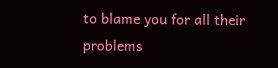to blame you for all their problems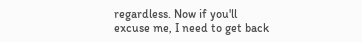regardless. Now if you'll excuse me, I need to get back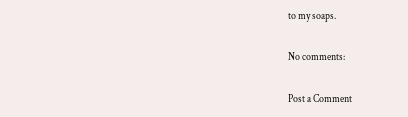to my soaps.

No comments:

Post a Comment